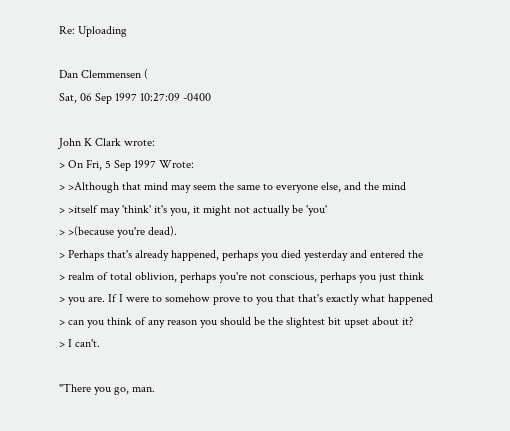Re: Uploading

Dan Clemmensen (
Sat, 06 Sep 1997 10:27:09 -0400

John K Clark wrote:
> On Fri, 5 Sep 1997 Wrote:
> >Although that mind may seem the same to everyone else, and the mind
> >itself may 'think' it's you, it might not actually be 'you'
> >(because you're dead).
> Perhaps that's already happened, perhaps you died yesterday and entered the
> realm of total oblivion, perhaps you're not conscious, perhaps you just think
> you are. If I were to somehow prove to you that that's exactly what happened
> can you think of any reason you should be the slightest bit upset about it?
> I can't.

"There you go, man.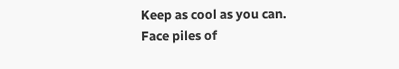Keep as cool as you can.
Face piles of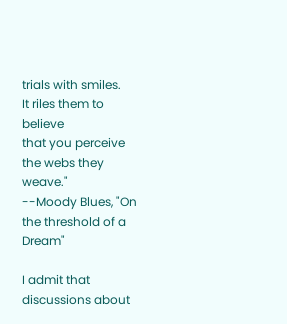trials with smiles.
It riles them to believe
that you perceive
the webs they weave."
--Moody Blues, "On the threshold of a Dream"

I admit that discussions about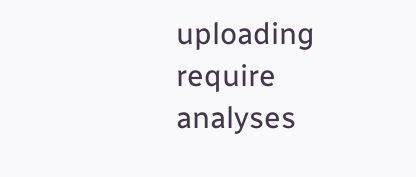uploading require analyses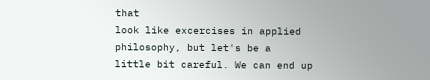that
look like excercises in applied philosophy, but let's be a
little bit careful. We can end up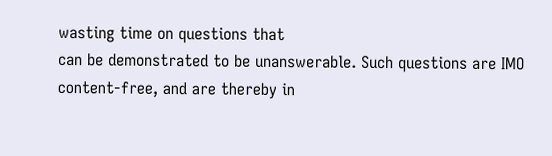wasting time on questions that
can be demonstrated to be unanswerable. Such questions are IMO
content-free, and are thereby in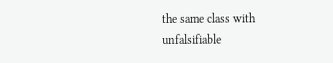the same class with unfalsifiable